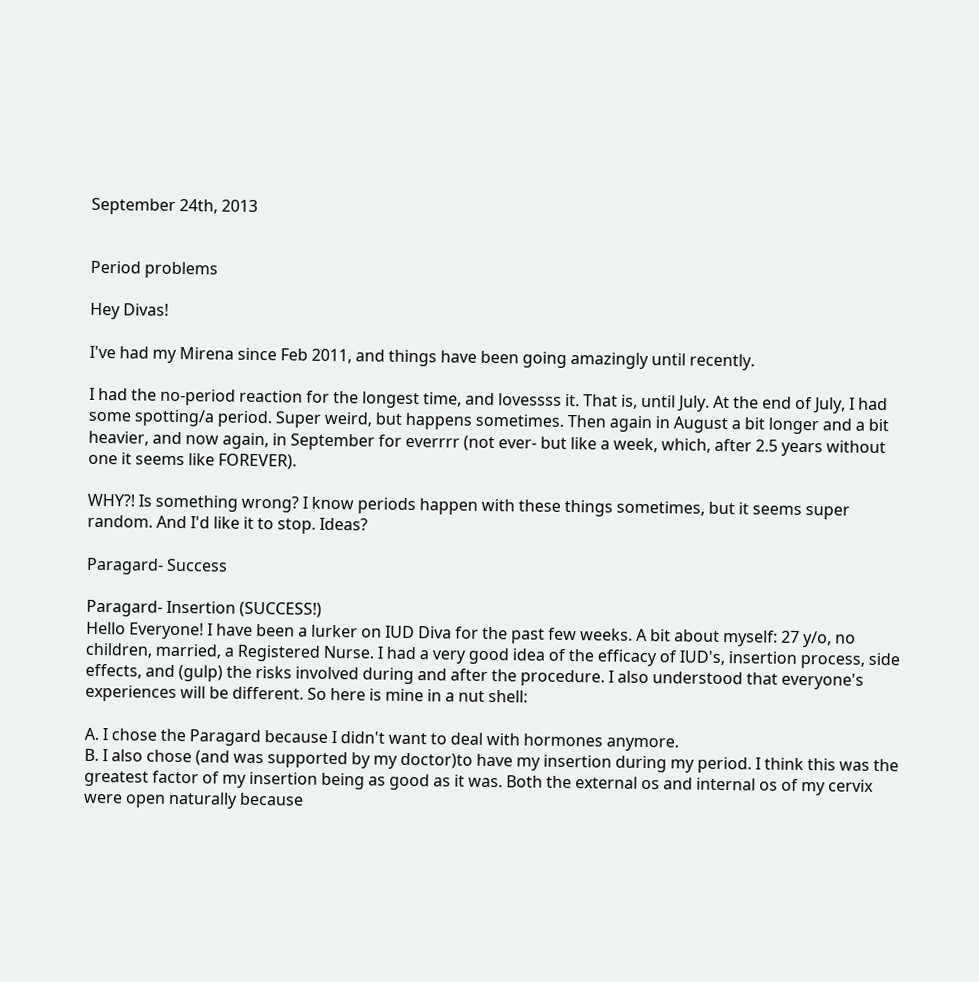September 24th, 2013


Period problems

Hey Divas!

I've had my Mirena since Feb 2011, and things have been going amazingly until recently.

I had the no-period reaction for the longest time, and lovessss it. That is, until July. At the end of July, I had some spotting/a period. Super weird, but happens sometimes. Then again in August a bit longer and a bit heavier, and now again, in September for everrrr (not ever- but like a week, which, after 2.5 years without one it seems like FOREVER).

WHY?! Is something wrong? I know periods happen with these things sometimes, but it seems super random. And I'd like it to stop. Ideas?

Paragard- Success

Paragard- Insertion (SUCCESS!)
Hello Everyone! I have been a lurker on IUD Diva for the past few weeks. A bit about myself: 27 y/o, no children, married, a Registered Nurse. I had a very good idea of the efficacy of IUD's, insertion process, side effects, and (gulp) the risks involved during and after the procedure. I also understood that everyone's experiences will be different. So here is mine in a nut shell:

A. I chose the Paragard because I didn't want to deal with hormones anymore.
B. I also chose (and was supported by my doctor)to have my insertion during my period. I think this was the greatest factor of my insertion being as good as it was. Both the external os and internal os of my cervix were open naturally because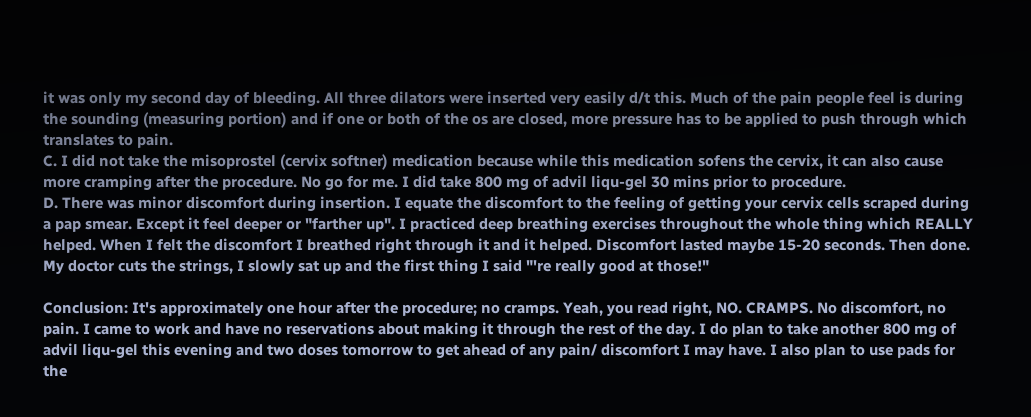it was only my second day of bleeding. All three dilators were inserted very easily d/t this. Much of the pain people feel is during the sounding (measuring portion) and if one or both of the os are closed, more pressure has to be applied to push through which translates to pain.
C. I did not take the misoprostel (cervix softner) medication because while this medication sofens the cervix, it can also cause more cramping after the procedure. No go for me. I did take 800 mg of advil liqu-gel 30 mins prior to procedure.
D. There was minor discomfort during insertion. I equate the discomfort to the feeling of getting your cervix cells scraped during a pap smear. Except it feel deeper or "farther up". I practiced deep breathing exercises throughout the whole thing which REALLY helped. When I felt the discomfort I breathed right through it and it helped. Discomfort lasted maybe 15-20 seconds. Then done. My doctor cuts the strings, I slowly sat up and the first thing I said "'re really good at those!"

Conclusion: It's approximately one hour after the procedure; no cramps. Yeah, you read right, NO. CRAMPS. No discomfort, no pain. I came to work and have no reservations about making it through the rest of the day. I do plan to take another 800 mg of advil liqu-gel this evening and two doses tomorrow to get ahead of any pain/ discomfort I may have. I also plan to use pads for the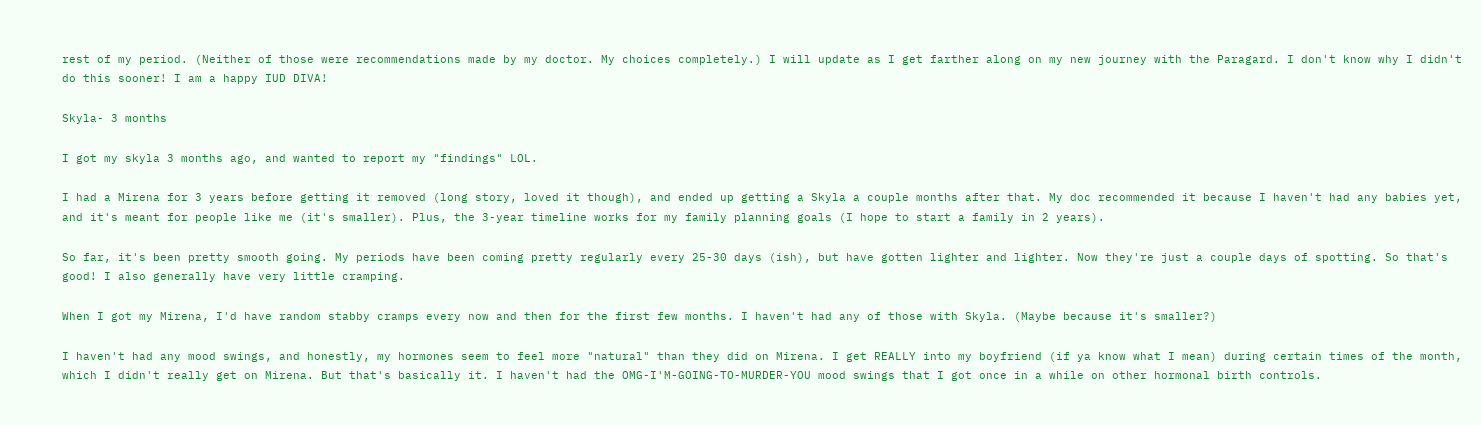rest of my period. (Neither of those were recommendations made by my doctor. My choices completely.) I will update as I get farther along on my new journey with the Paragard. I don't know why I didn't do this sooner! I am a happy IUD DIVA!

Skyla- 3 months

I got my skyla 3 months ago, and wanted to report my "findings" LOL.

I had a Mirena for 3 years before getting it removed (long story, loved it though), and ended up getting a Skyla a couple months after that. My doc recommended it because I haven't had any babies yet, and it's meant for people like me (it's smaller). Plus, the 3-year timeline works for my family planning goals (I hope to start a family in 2 years).

So far, it's been pretty smooth going. My periods have been coming pretty regularly every 25-30 days (ish), but have gotten lighter and lighter. Now they're just a couple days of spotting. So that's good! I also generally have very little cramping.

When I got my Mirena, I'd have random stabby cramps every now and then for the first few months. I haven't had any of those with Skyla. (Maybe because it's smaller?)

I haven't had any mood swings, and honestly, my hormones seem to feel more "natural" than they did on Mirena. I get REALLY into my boyfriend (if ya know what I mean) during certain times of the month, which I didn't really get on Mirena. But that's basically it. I haven't had the OMG-I'M-GOING-TO-MURDER-YOU mood swings that I got once in a while on other hormonal birth controls.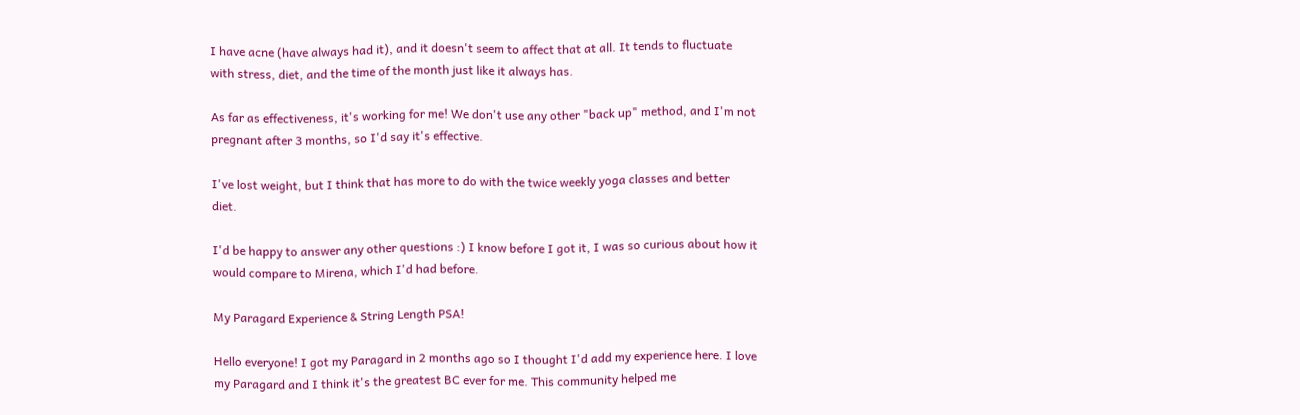I have acne (have always had it), and it doesn't seem to affect that at all. It tends to fluctuate with stress, diet, and the time of the month just like it always has.

As far as effectiveness, it's working for me! We don't use any other "back up" method, and I'm not pregnant after 3 months, so I'd say it's effective.

I've lost weight, but I think that has more to do with the twice weekly yoga classes and better diet.

I'd be happy to answer any other questions :) I know before I got it, I was so curious about how it would compare to Mirena, which I'd had before.

My Paragard Experience & String Length PSA!

Hello everyone! I got my Paragard in 2 months ago so I thought I'd add my experience here. I love my Paragard and I think it's the greatest BC ever for me. This community helped me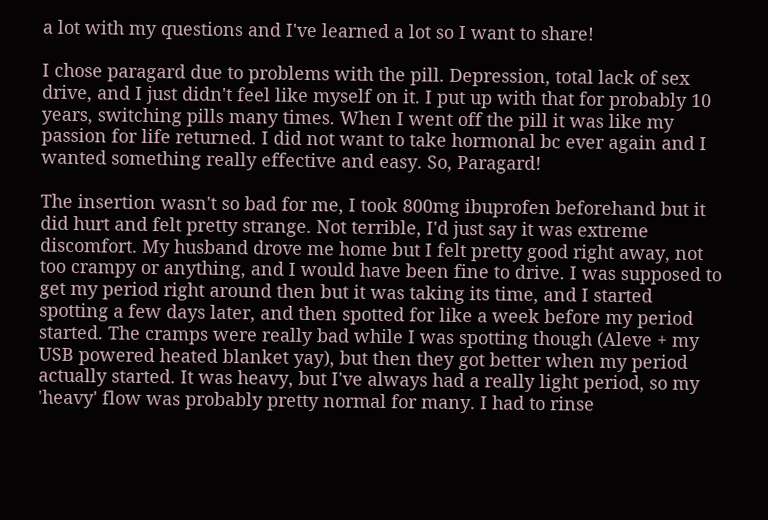a lot with my questions and I've learned a lot so I want to share!

I chose paragard due to problems with the pill. Depression, total lack of sex drive, and I just didn't feel like myself on it. I put up with that for probably 10 years, switching pills many times. When I went off the pill it was like my passion for life returned. I did not want to take hormonal bc ever again and I wanted something really effective and easy. So, Paragard!

The insertion wasn't so bad for me, I took 800mg ibuprofen beforehand but it did hurt and felt pretty strange. Not terrible, I'd just say it was extreme discomfort. My husband drove me home but I felt pretty good right away, not too crampy or anything, and I would have been fine to drive. I was supposed to get my period right around then but it was taking its time, and I started spotting a few days later, and then spotted for like a week before my period started. The cramps were really bad while I was spotting though (Aleve + my USB powered heated blanket yay), but then they got better when my period actually started. It was heavy, but I've always had a really light period, so my 'heavy' flow was probably pretty normal for many. I had to rinse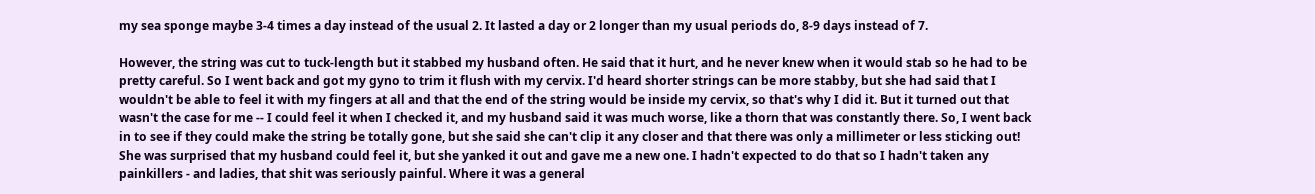my sea sponge maybe 3-4 times a day instead of the usual 2. It lasted a day or 2 longer than my usual periods do, 8-9 days instead of 7.

However, the string was cut to tuck-length but it stabbed my husband often. He said that it hurt, and he never knew when it would stab so he had to be pretty careful. So I went back and got my gyno to trim it flush with my cervix. I'd heard shorter strings can be more stabby, but she had said that I wouldn't be able to feel it with my fingers at all and that the end of the string would be inside my cervix, so that's why I did it. But it turned out that wasn't the case for me -- I could feel it when I checked it, and my husband said it was much worse, like a thorn that was constantly there. So, I went back in to see if they could make the string be totally gone, but she said she can't clip it any closer and that there was only a millimeter or less sticking out! She was surprised that my husband could feel it, but she yanked it out and gave me a new one. I hadn't expected to do that so I hadn't taken any painkillers - and ladies, that shit was seriously painful. Where it was a general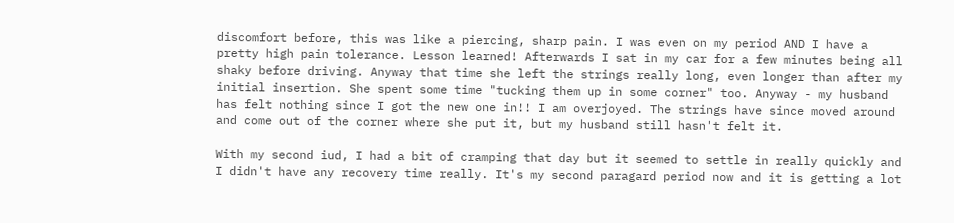discomfort before, this was like a piercing, sharp pain. I was even on my period AND I have a pretty high pain tolerance. Lesson learned! Afterwards I sat in my car for a few minutes being all shaky before driving. Anyway that time she left the strings really long, even longer than after my initial insertion. She spent some time "tucking them up in some corner" too. Anyway - my husband has felt nothing since I got the new one in!! I am overjoyed. The strings have since moved around and come out of the corner where she put it, but my husband still hasn't felt it.

With my second iud, I had a bit of cramping that day but it seemed to settle in really quickly and I didn't have any recovery time really. It's my second paragard period now and it is getting a lot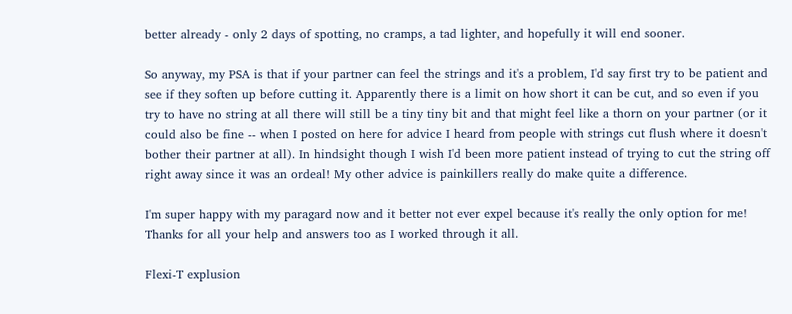better already - only 2 days of spotting, no cramps, a tad lighter, and hopefully it will end sooner.

So anyway, my PSA is that if your partner can feel the strings and it's a problem, I'd say first try to be patient and see if they soften up before cutting it. Apparently there is a limit on how short it can be cut, and so even if you try to have no string at all there will still be a tiny tiny bit and that might feel like a thorn on your partner (or it could also be fine -- when I posted on here for advice I heard from people with strings cut flush where it doesn't bother their partner at all). In hindsight though I wish I'd been more patient instead of trying to cut the string off right away since it was an ordeal! My other advice is painkillers really do make quite a difference.

I'm super happy with my paragard now and it better not ever expel because it's really the only option for me! Thanks for all your help and answers too as I worked through it all.

Flexi-T explusion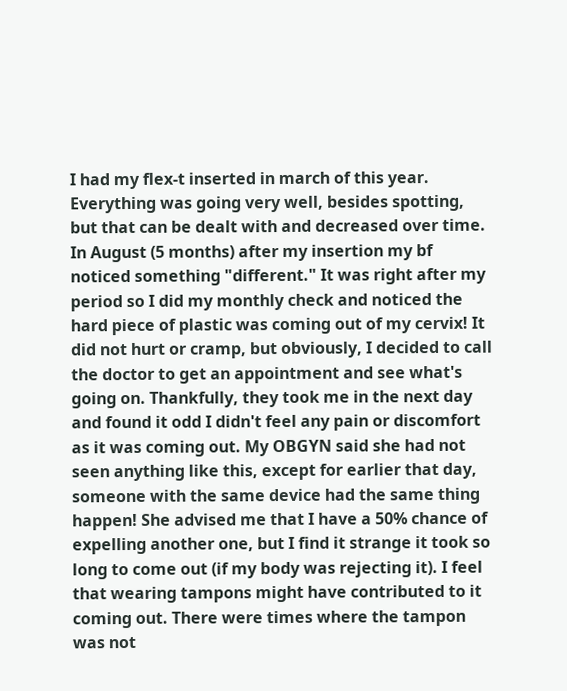I had my flex-t inserted in march of this year. Everything was going very well, besides spotting, but that can be dealt with and decreased over time. In August (5 months) after my insertion my bf noticed something "different." It was right after my period so I did my monthly check and noticed the hard piece of plastic was coming out of my cervix! It did not hurt or cramp, but obviously, I decided to call the doctor to get an appointment and see what's going on. Thankfully, they took me in the next day and found it odd I didn't feel any pain or discomfort as it was coming out. My OBGYN said she had not seen anything like this, except for earlier that day, someone with the same device had the same thing happen! She advised me that I have a 50% chance of expelling another one, but I find it strange it took so long to come out (if my body was rejecting it). I feel that wearing tampons might have contributed to it coming out. There were times where the tampon was not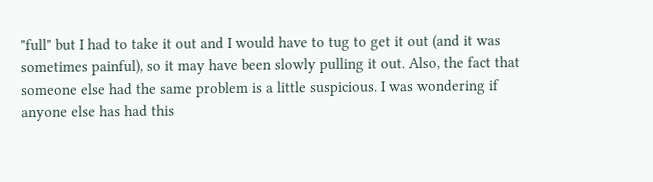"full" but I had to take it out and I would have to tug to get it out (and it was sometimes painful), so it may have been slowly pulling it out. Also, the fact that someone else had the same problem is a little suspicious. I was wondering if anyone else has had this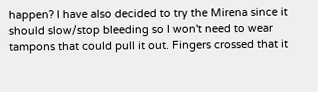happen? I have also decided to try the Mirena since it should slow/stop bleeding so I won't need to wear tampons that could pull it out. Fingers crossed that it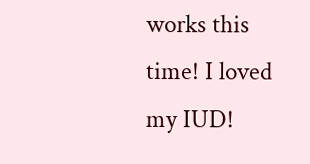works this time! I loved my IUD!